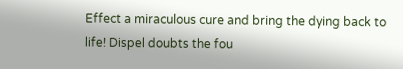Effect a miraculous cure and bring the dying back to life! Dispel doubts the fou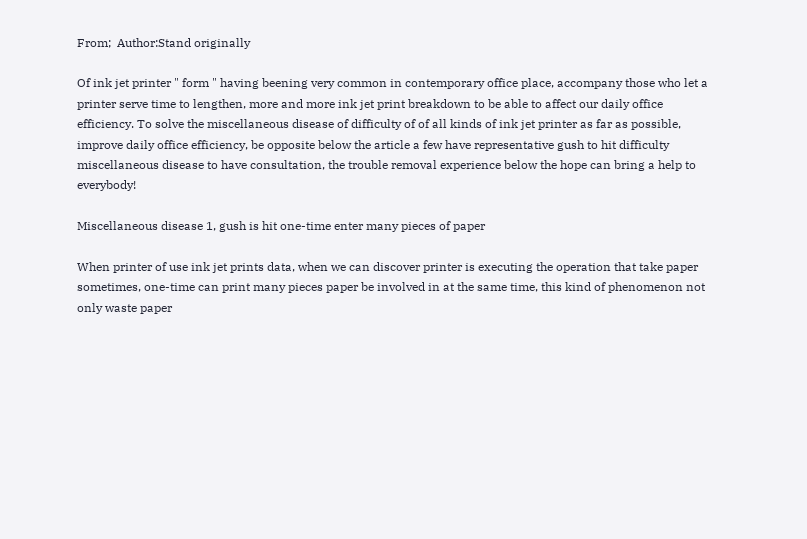From;  Author:Stand originally

Of ink jet printer " form " having beening very common in contemporary office place, accompany those who let a printer serve time to lengthen, more and more ink jet print breakdown to be able to affect our daily office efficiency. To solve the miscellaneous disease of difficulty of of all kinds of ink jet printer as far as possible, improve daily office efficiency, be opposite below the article a few have representative gush to hit difficulty miscellaneous disease to have consultation, the trouble removal experience below the hope can bring a help to everybody!

Miscellaneous disease 1, gush is hit one-time enter many pieces of paper

When printer of use ink jet prints data, when we can discover printer is executing the operation that take paper sometimes, one-time can print many pieces paper be involved in at the same time, this kind of phenomenon not only waste paper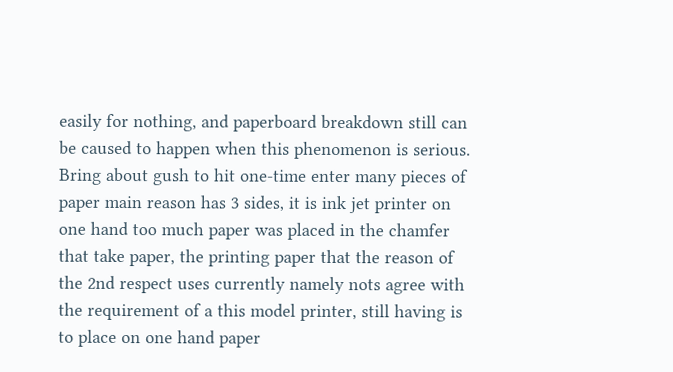easily for nothing, and paperboard breakdown still can be caused to happen when this phenomenon is serious. Bring about gush to hit one-time enter many pieces of paper main reason has 3 sides, it is ink jet printer on one hand too much paper was placed in the chamfer that take paper, the printing paper that the reason of the 2nd respect uses currently namely nots agree with the requirement of a this model printer, still having is to place on one hand paper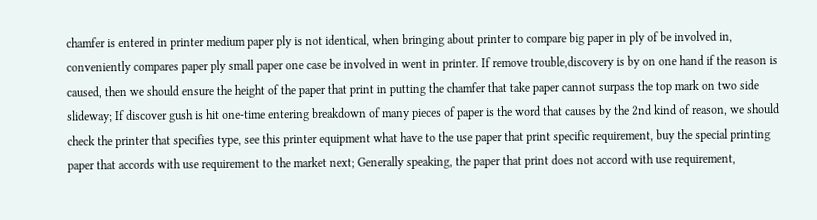chamfer is entered in printer medium paper ply is not identical, when bringing about printer to compare big paper in ply of be involved in, conveniently compares paper ply small paper one case be involved in went in printer. If remove trouble,discovery is by on one hand if the reason is caused, then we should ensure the height of the paper that print in putting the chamfer that take paper cannot surpass the top mark on two side slideway; If discover gush is hit one-time entering breakdown of many pieces of paper is the word that causes by the 2nd kind of reason, we should check the printer that specifies type, see this printer equipment what have to the use paper that print specific requirement, buy the special printing paper that accords with use requirement to the market next; Generally speaking, the paper that print does not accord with use requirement,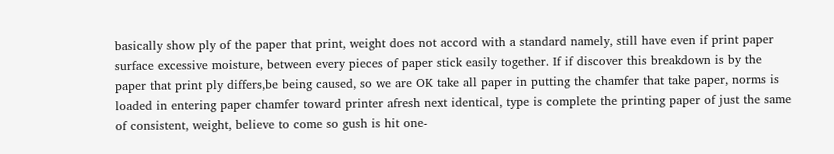basically show ply of the paper that print, weight does not accord with a standard namely, still have even if print paper surface excessive moisture, between every pieces of paper stick easily together. If if discover this breakdown is by the paper that print ply differs,be being caused, so we are OK take all paper in putting the chamfer that take paper, norms is loaded in entering paper chamfer toward printer afresh next identical, type is complete the printing paper of just the same of consistent, weight, believe to come so gush is hit one-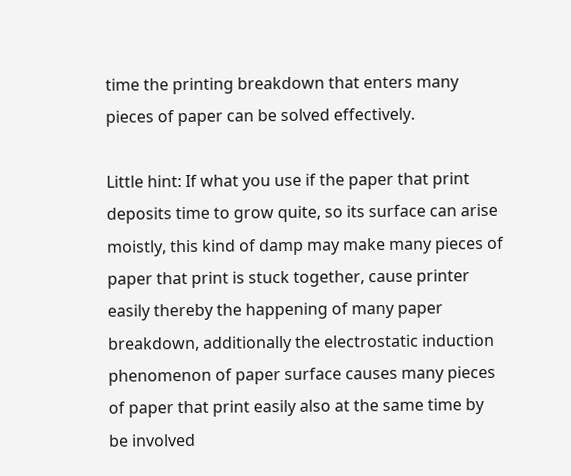time the printing breakdown that enters many pieces of paper can be solved effectively.

Little hint: If what you use if the paper that print deposits time to grow quite, so its surface can arise moistly, this kind of damp may make many pieces of paper that print is stuck together, cause printer easily thereby the happening of many paper breakdown, additionally the electrostatic induction phenomenon of paper surface causes many pieces of paper that print easily also at the same time by be involved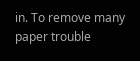in. To remove many paper trouble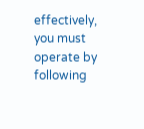effectively, you must operate by following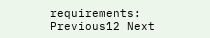requirements:
Previous12 Next